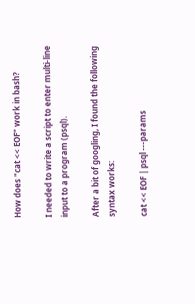How does "cat << EOF" work in bash?

I needed to write a script to enter multi-line input to a program (psql).

After a bit of googling, I found the following syntax works:

cat << EOF | psql ---params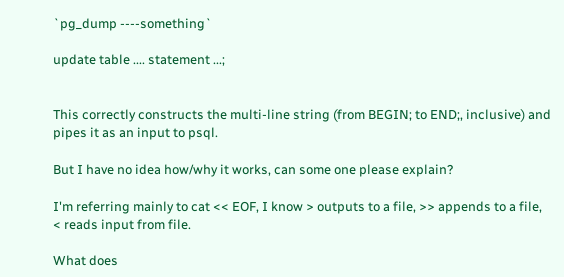`pg_dump ----something`

update table .... statement ...;


This correctly constructs the multi-line string (from BEGIN; to END;, inclusive) and pipes it as an input to psql.

But I have no idea how/why it works, can some one please explain?

I'm referring mainly to cat << EOF, I know > outputs to a file, >> appends to a file, < reads input from file.

What does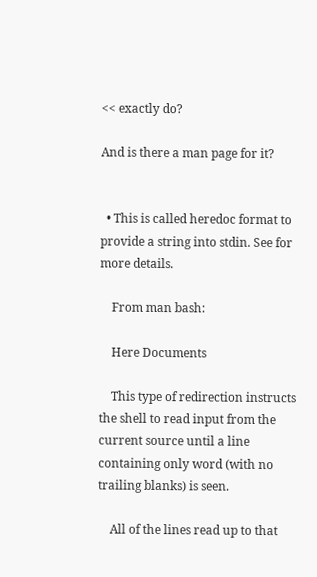<< exactly do?

And is there a man page for it?


  • This is called heredoc format to provide a string into stdin. See for more details.

    From man bash:

    Here Documents

    This type of redirection instructs the shell to read input from the current source until a line containing only word (with no trailing blanks) is seen.

    All of the lines read up to that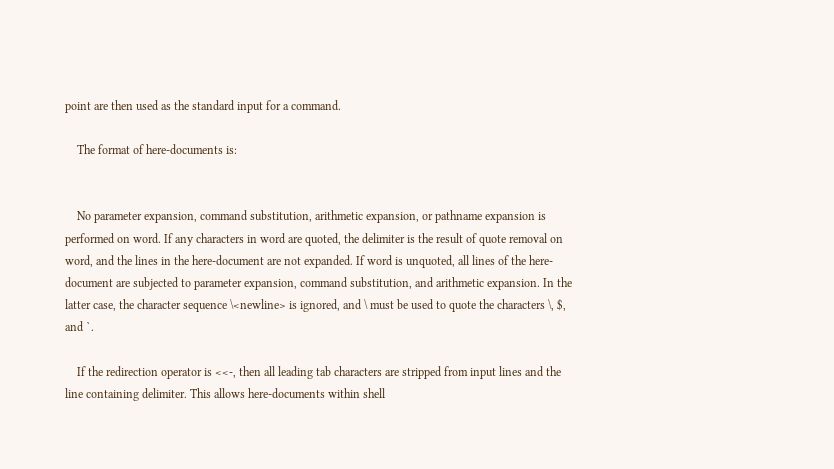point are then used as the standard input for a command.

    The format of here-documents is:


    No parameter expansion, command substitution, arithmetic expansion, or pathname expansion is performed on word. If any characters in word are quoted, the delimiter is the result of quote removal on word, and the lines in the here-document are not expanded. If word is unquoted, all lines of the here-document are subjected to parameter expansion, command substitution, and arithmetic expansion. In the latter case, the character sequence \<newline> is ignored, and \ must be used to quote the characters \, $, and `.

    If the redirection operator is <<-, then all leading tab characters are stripped from input lines and the line containing delimiter. This allows here-documents within shell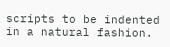scripts to be indented in a natural fashion.